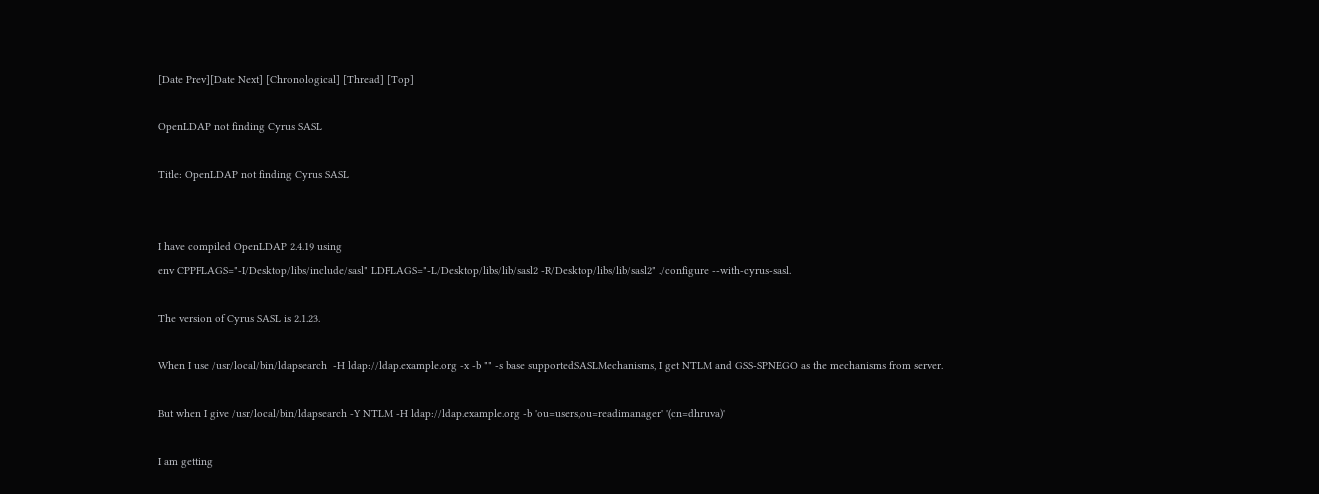[Date Prev][Date Next] [Chronological] [Thread] [Top]

OpenLDAP not finding Cyrus SASL

Title: OpenLDAP not finding Cyrus SASL


I have compiled OpenLDAP 2.4.19 using
env CPPFLAGS="-I/Desktop/libs/include/sasl" LDFLAGS="-L/Desktop/libs/lib/sasl2 -R/Desktop/libs/lib/sasl2" ./configure --with-cyrus-sasl.

The version of Cyrus SASL is 2.1.23.

When I use /usr/local/bin/ldapsearch  -H ldap://ldap.example.org -x -b "" -s base supportedSASLMechanisms, I get NTLM and GSS-SPNEGO as the mechanisms from server.

But when I give /usr/local/bin/ldapsearch -Y NTLM -H ldap://ldap.example.org -b 'ou=users,ou=readimanager' '(cn=dhruva)'

I am getting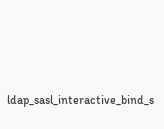ldap_sasl_interactive_bind_s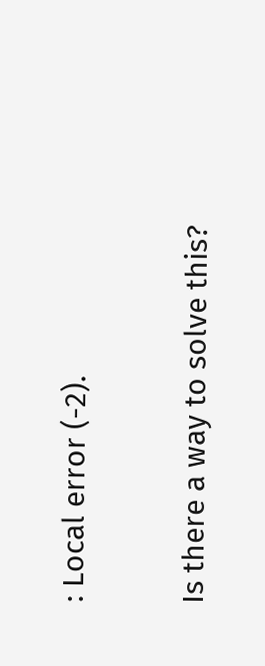: Local error (-2).

Is there a way to solve this?